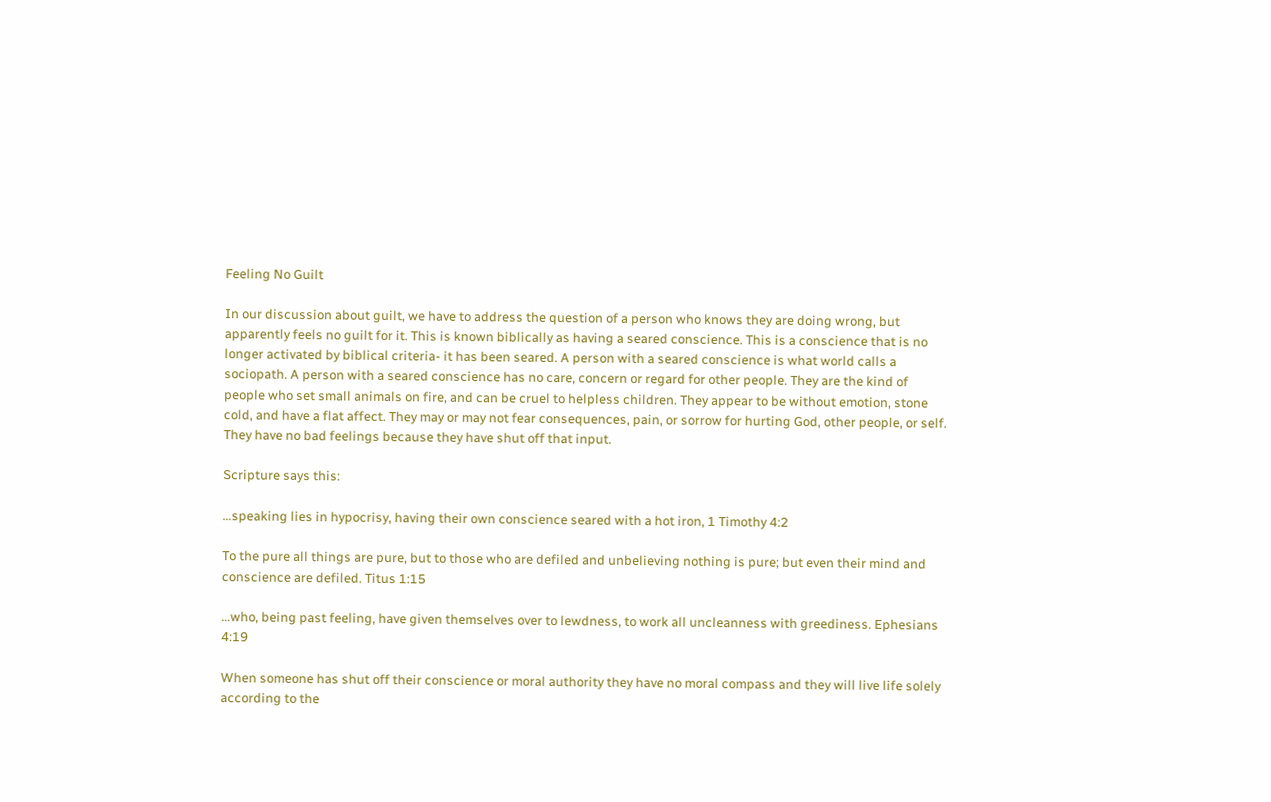Feeling No Guilt

In our discussion about guilt, we have to address the question of a person who knows they are doing wrong, but apparently feels no guilt for it. This is known biblically as having a seared conscience. This is a conscience that is no longer activated by biblical criteria- it has been seared. A person with a seared conscience is what world calls a sociopath. A person with a seared conscience has no care, concern or regard for other people. They are the kind of people who set small animals on fire, and can be cruel to helpless children. They appear to be without emotion, stone cold, and have a flat affect. They may or may not fear consequences, pain, or sorrow for hurting God, other people, or self. They have no bad feelings because they have shut off that input.

Scripture says this:

…speaking lies in hypocrisy, having their own conscience seared with a hot iron, 1 Timothy 4:2

To the pure all things are pure, but to those who are defiled and unbelieving nothing is pure; but even their mind and conscience are defiled. Titus 1:15

…who, being past feeling, have given themselves over to lewdness, to work all uncleanness with greediness. Ephesians 4:19

When someone has shut off their conscience or moral authority they have no moral compass and they will live life solely according to the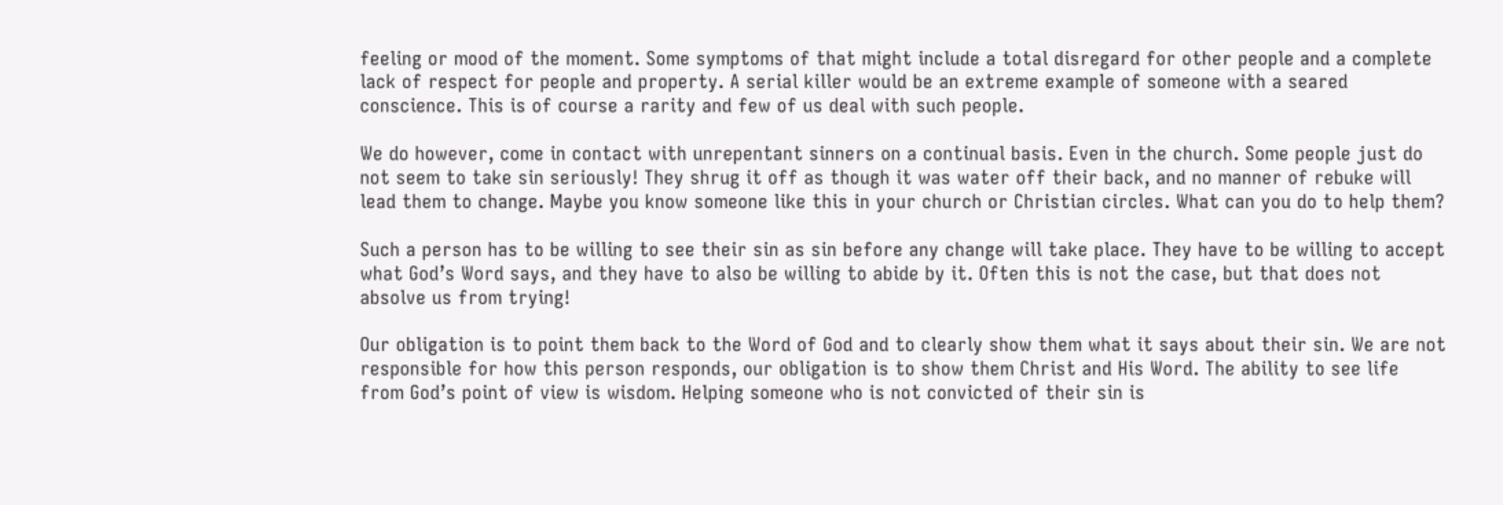feeling or mood of the moment. Some symptoms of that might include a total disregard for other people and a complete lack of respect for people and property. A serial killer would be an extreme example of someone with a seared conscience. This is of course a rarity and few of us deal with such people.

We do however, come in contact with unrepentant sinners on a continual basis. Even in the church. Some people just do not seem to take sin seriously! They shrug it off as though it was water off their back, and no manner of rebuke will lead them to change. Maybe you know someone like this in your church or Christian circles. What can you do to help them?

Such a person has to be willing to see their sin as sin before any change will take place. They have to be willing to accept what God’s Word says, and they have to also be willing to abide by it. Often this is not the case, but that does not absolve us from trying!

Our obligation is to point them back to the Word of God and to clearly show them what it says about their sin. We are not responsible for how this person responds, our obligation is to show them Christ and His Word. The ability to see life from God’s point of view is wisdom. Helping someone who is not convicted of their sin is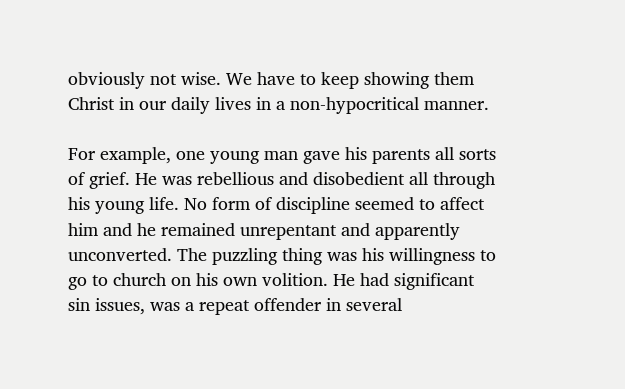obviously not wise. We have to keep showing them Christ in our daily lives in a non-hypocritical manner.

For example, one young man gave his parents all sorts of grief. He was rebellious and disobedient all through his young life. No form of discipline seemed to affect him and he remained unrepentant and apparently unconverted. The puzzling thing was his willingness to go to church on his own volition. He had significant sin issues, was a repeat offender in several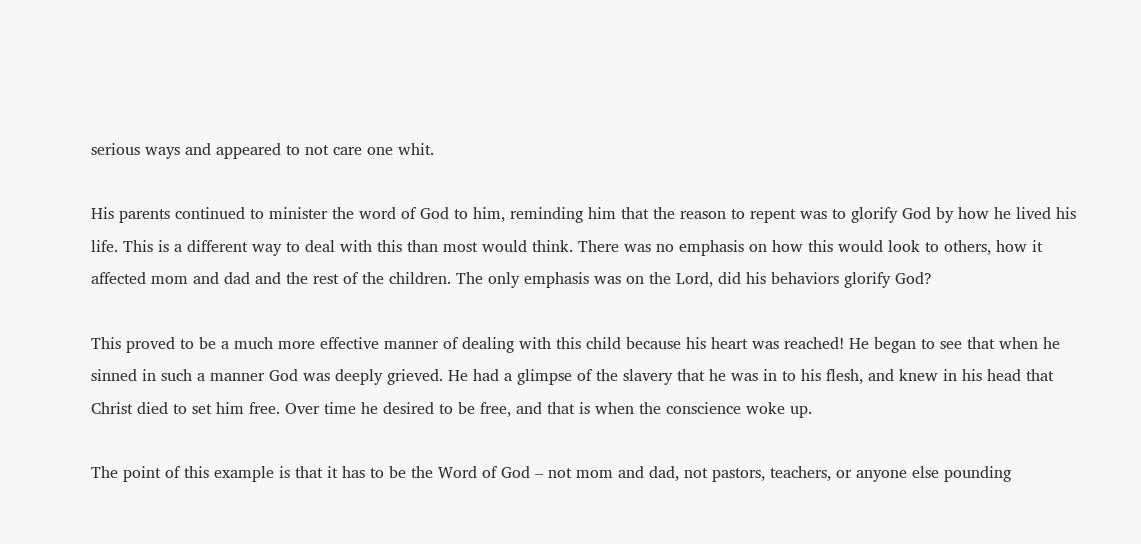serious ways and appeared to not care one whit.

His parents continued to minister the word of God to him, reminding him that the reason to repent was to glorify God by how he lived his life. This is a different way to deal with this than most would think. There was no emphasis on how this would look to others, how it affected mom and dad and the rest of the children. The only emphasis was on the Lord, did his behaviors glorify God?

This proved to be a much more effective manner of dealing with this child because his heart was reached! He began to see that when he sinned in such a manner God was deeply grieved. He had a glimpse of the slavery that he was in to his flesh, and knew in his head that Christ died to set him free. Over time he desired to be free, and that is when the conscience woke up.

The point of this example is that it has to be the Word of God – not mom and dad, not pastors, teachers, or anyone else pounding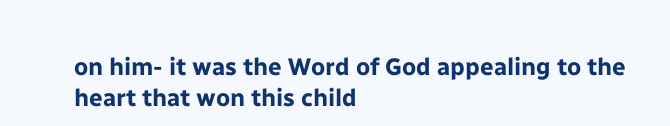on him- it was the Word of God appealing to the heart that won this child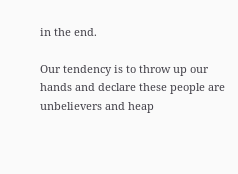in the end.

Our tendency is to throw up our hands and declare these people are unbelievers and heap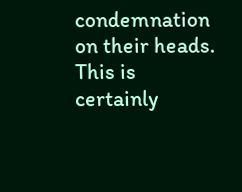condemnation on their heads. This is certainly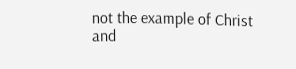not the example of Christ and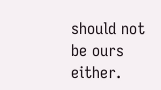should not be ours either.